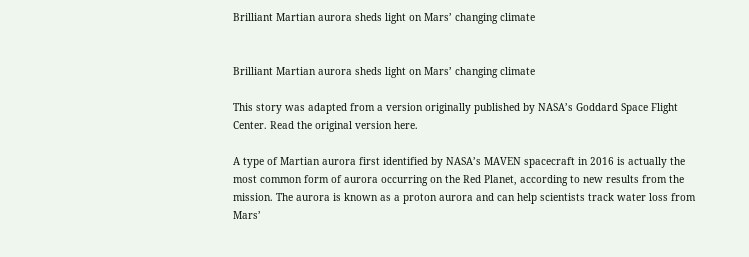Brilliant Martian aurora sheds light on Mars’ changing climate


Brilliant Martian aurora sheds light on Mars’ changing climate

This story was adapted from a version originally published by NASA’s Goddard Space Flight Center. Read the original version here.

A type of Martian aurora first identified by NASA’s MAVEN spacecraft in 2016 is actually the most common form of aurora occurring on the Red Planet, according to new results from the mission. The aurora is known as a proton aurora and can help scientists track water loss from Mars’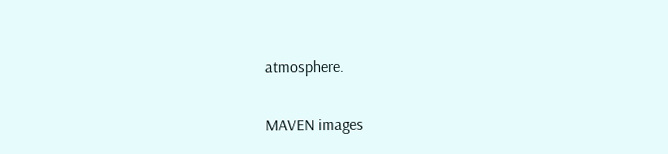atmosphere.

MAVEN images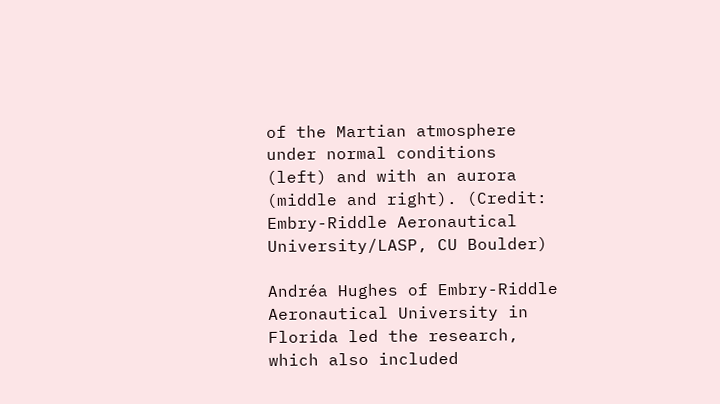of the Martian atmosphere under normal conditions (left) and with an aurora (middle and right). (Credit: Embry-Riddle Aeronautical University/LASP, CU Boulder)

Andréa Hughes of Embry-Riddle Aeronautical University in Florida led the research, which also included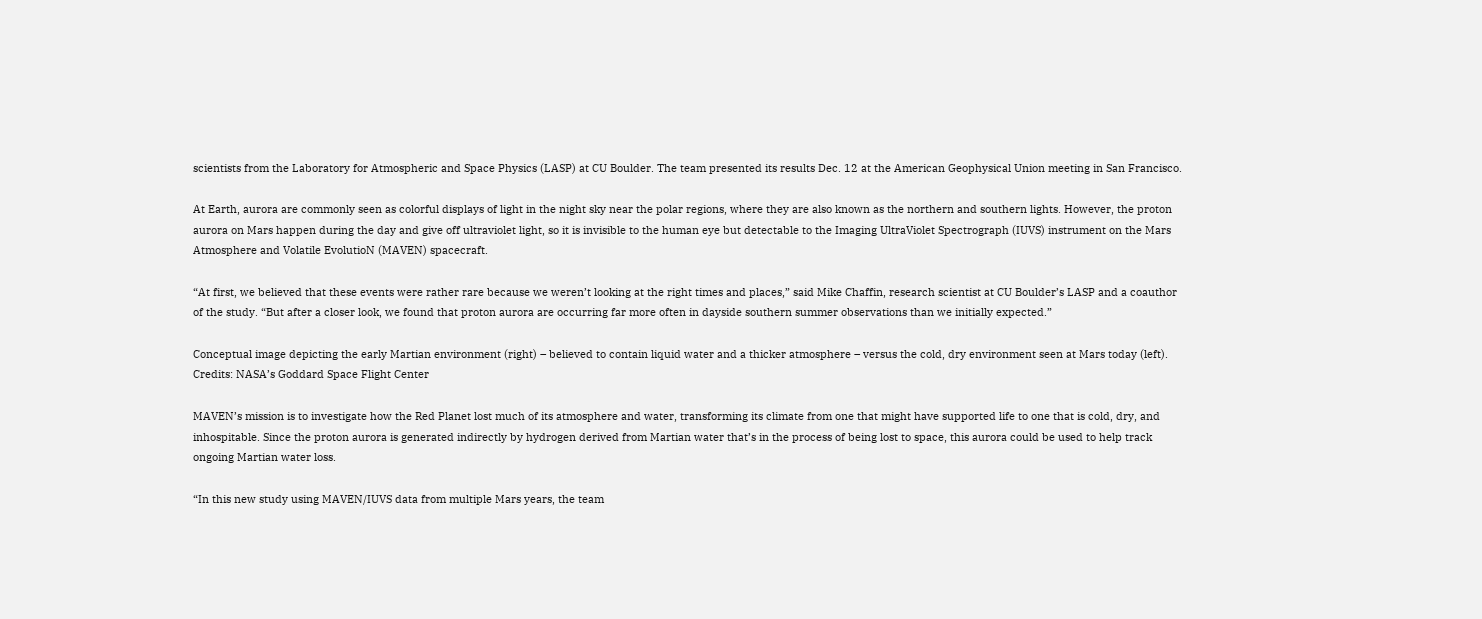scientists from the Laboratory for Atmospheric and Space Physics (LASP) at CU Boulder. The team presented its results Dec. 12 at the American Geophysical Union meeting in San Francisco.

At Earth, aurora are commonly seen as colorful displays of light in the night sky near the polar regions, where they are also known as the northern and southern lights. However, the proton aurora on Mars happen during the day and give off ultraviolet light, so it is invisible to the human eye but detectable to the Imaging UltraViolet Spectrograph (IUVS) instrument on the Mars Atmosphere and Volatile EvolutioN (MAVEN) spacecraft.

“At first, we believed that these events were rather rare because we weren’t looking at the right times and places,” said Mike Chaffin, research scientist at CU Boulder’s LASP and a coauthor of the study. “But after a closer look, we found that proton aurora are occurring far more often in dayside southern summer observations than we initially expected.”

Conceptual image depicting the early Martian environment (right) – believed to contain liquid water and a thicker atmosphere – versus the cold, dry environment seen at Mars today (left). Credits: NASA’s Goddard Space Flight Center

MAVEN’s mission is to investigate how the Red Planet lost much of its atmosphere and water, transforming its climate from one that might have supported life to one that is cold, dry, and inhospitable. Since the proton aurora is generated indirectly by hydrogen derived from Martian water that’s in the process of being lost to space, this aurora could be used to help track ongoing Martian water loss.

“In this new study using MAVEN/IUVS data from multiple Mars years, the team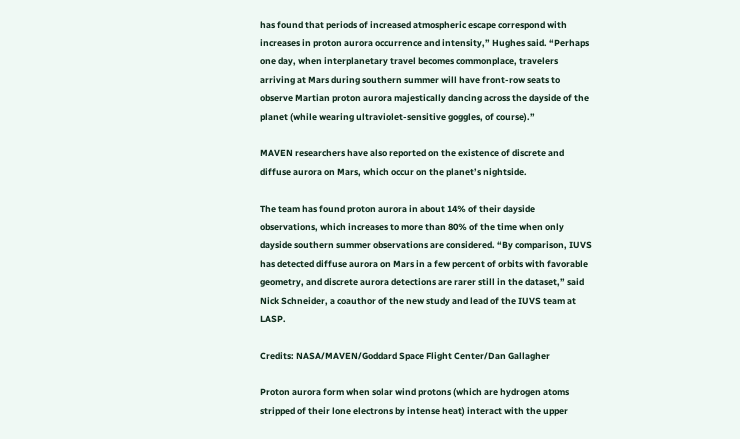has found that periods of increased atmospheric escape correspond with increases in proton aurora occurrence and intensity,” Hughes said. “Perhaps one day, when interplanetary travel becomes commonplace, travelers arriving at Mars during southern summer will have front-row seats to observe Martian proton aurora majestically dancing across the dayside of the planet (while wearing ultraviolet-sensitive goggles, of course).”

MAVEN researchers have also reported on the existence of discrete and diffuse aurora on Mars, which occur on the planet’s nightside.

The team has found proton aurora in about 14% of their dayside observations, which increases to more than 80% of the time when only dayside southern summer observations are considered. “By comparison, IUVS has detected diffuse aurora on Mars in a few percent of orbits with favorable geometry, and discrete aurora detections are rarer still in the dataset,” said Nick Schneider, a coauthor of the new study and lead of the IUVS team at LASP.

Credits: NASA/MAVEN/Goddard Space Flight Center/Dan Gallagher

Proton aurora form when solar wind protons (which are hydrogen atoms stripped of their lone electrons by intense heat) interact with the upper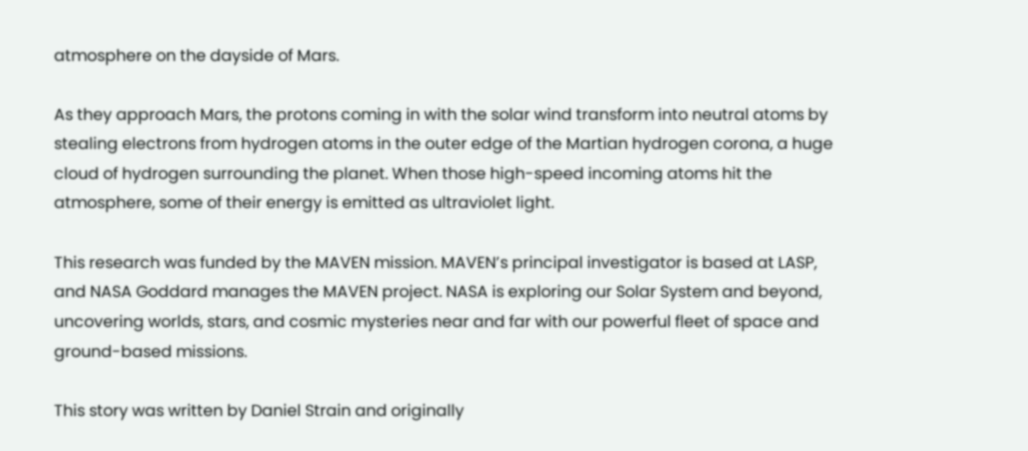atmosphere on the dayside of Mars.

As they approach Mars, the protons coming in with the solar wind transform into neutral atoms by stealing electrons from hydrogen atoms in the outer edge of the Martian hydrogen corona, a huge cloud of hydrogen surrounding the planet. When those high-speed incoming atoms hit the atmosphere, some of their energy is emitted as ultraviolet light.

This research was funded by the MAVEN mission. MAVEN’s principal investigator is based at LASP, and NASA Goddard manages the MAVEN project. NASA is exploring our Solar System and beyond, uncovering worlds, stars, and cosmic mysteries near and far with our powerful fleet of space and ground-based missions.

This story was written by Daniel Strain and originally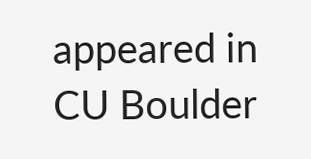appeared in CU Boulder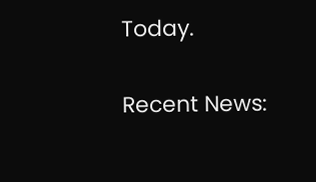Today.

Recent News: